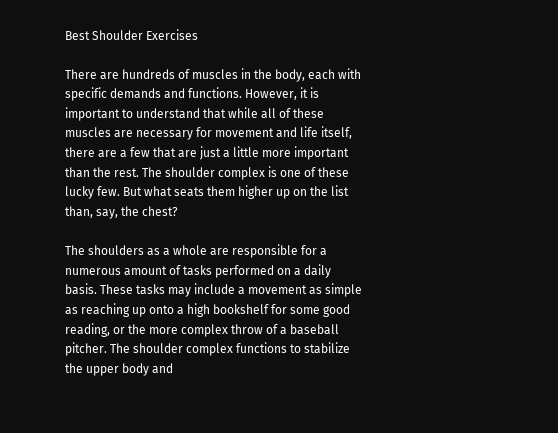Best Shoulder Exercises

There are hundreds of muscles in the body, each with specific demands and functions. However, it is important to understand that while all of these muscles are necessary for movement and life itself, there are a few that are just a little more important than the rest. The shoulder complex is one of these lucky few. But what seats them higher up on the list than, say, the chest?

The shoulders as a whole are responsible for a numerous amount of tasks performed on a daily basis. These tasks may include a movement as simple as reaching up onto a high bookshelf for some good reading, or the more complex throw of a baseball pitcher. The shoulder complex functions to stabilize the upper body and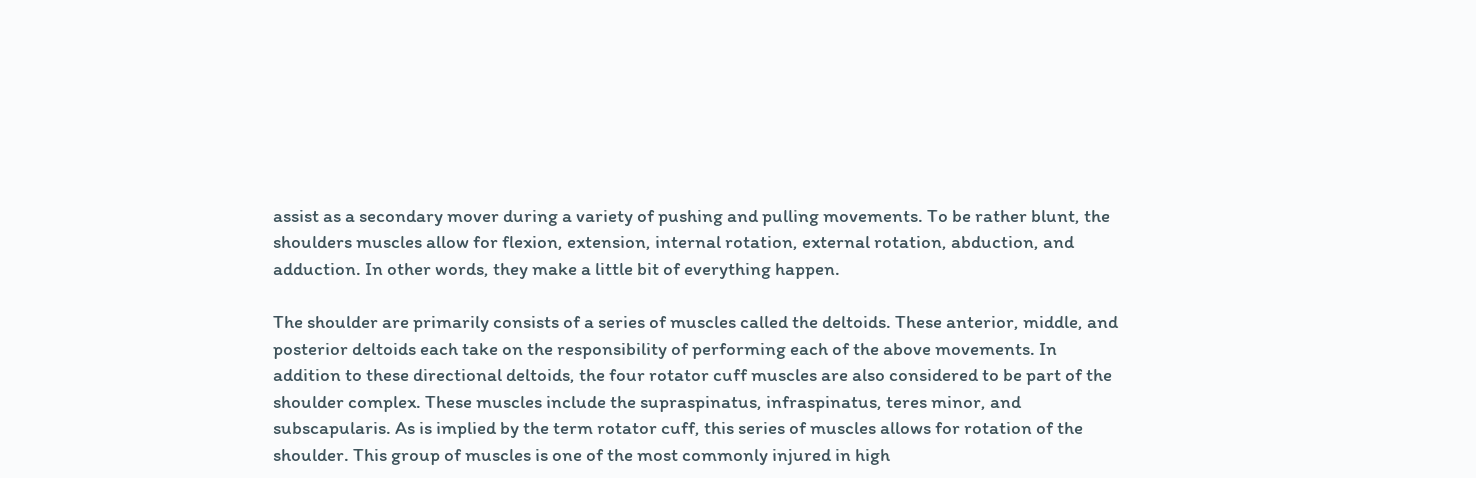assist as a secondary mover during a variety of pushing and pulling movements. To be rather blunt, the shoulders muscles allow for flexion, extension, internal rotation, external rotation, abduction, and adduction. In other words, they make a little bit of everything happen.

The shoulder are primarily consists of a series of muscles called the deltoids. These anterior, middle, and posterior deltoids each take on the responsibility of performing each of the above movements. In addition to these directional deltoids, the four rotator cuff muscles are also considered to be part of the shoulder complex. These muscles include the supraspinatus, infraspinatus, teres minor, and subscapularis. As is implied by the term rotator cuff, this series of muscles allows for rotation of the shoulder. This group of muscles is one of the most commonly injured in high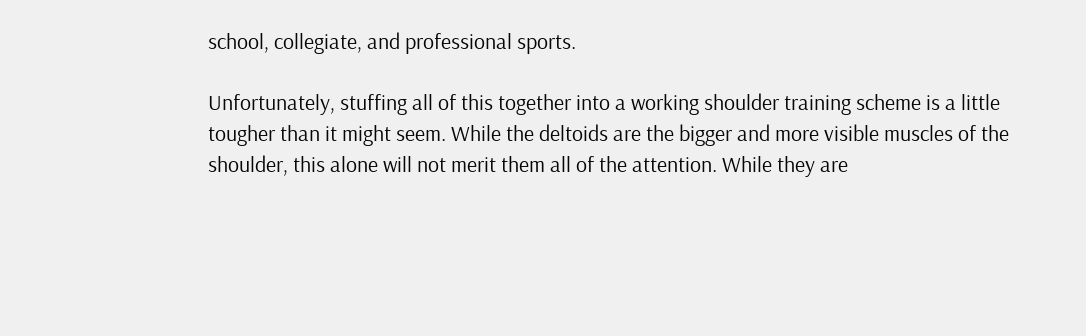school, collegiate, and professional sports.

Unfortunately, stuffing all of this together into a working shoulder training scheme is a little tougher than it might seem. While the deltoids are the bigger and more visible muscles of the shoulder, this alone will not merit them all of the attention. While they are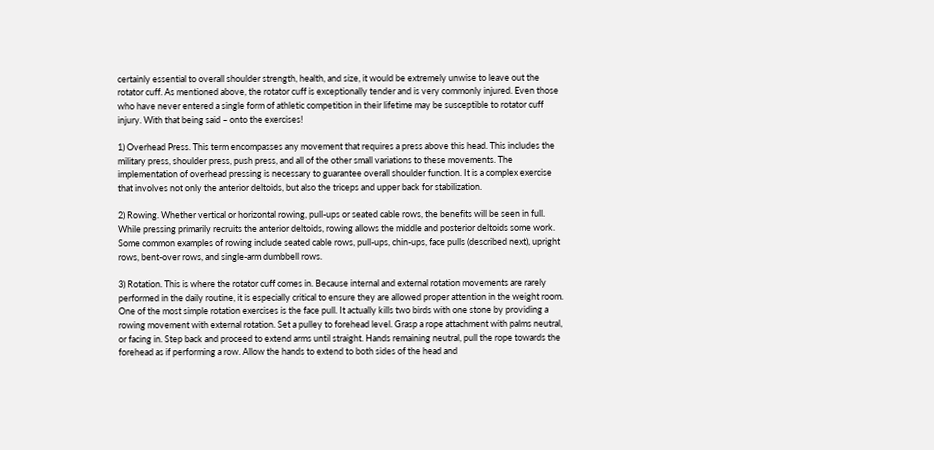certainly essential to overall shoulder strength, health, and size, it would be extremely unwise to leave out the rotator cuff. As mentioned above, the rotator cuff is exceptionally tender and is very commonly injured. Even those who have never entered a single form of athletic competition in their lifetime may be susceptible to rotator cuff injury. With that being said – onto the exercises!

1) Overhead Press. This term encompasses any movement that requires a press above this head. This includes the military press, shoulder press, push press, and all of the other small variations to these movements. The implementation of overhead pressing is necessary to guarantee overall shoulder function. It is a complex exercise that involves not only the anterior deltoids, but also the triceps and upper back for stabilization.

2) Rowing. Whether vertical or horizontal rowing, pull-ups or seated cable rows, the benefits will be seen in full. While pressing primarily recruits the anterior deltoids, rowing allows the middle and posterior deltoids some work. Some common examples of rowing include seated cable rows, pull-ups, chin-ups, face pulls (described next), upright rows, bent-over rows, and single-arm dumbbell rows.

3) Rotation. This is where the rotator cuff comes in. Because internal and external rotation movements are rarely performed in the daily routine, it is especially critical to ensure they are allowed proper attention in the weight room. One of the most simple rotation exercises is the face pull. It actually kills two birds with one stone by providing a rowing movement with external rotation. Set a pulley to forehead level. Grasp a rope attachment with palms neutral, or facing in. Step back and proceed to extend arms until straight. Hands remaining neutral, pull the rope towards the forehead as if performing a row. Allow the hands to extend to both sides of the head and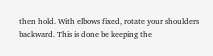then hold. With elbows fixed, rotate your shoulders backward. This is done be keeping the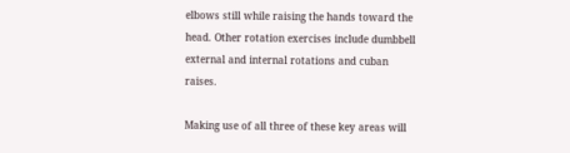elbows still while raising the hands toward the head. Other rotation exercises include dumbbell external and internal rotations and cuban raises.

Making use of all three of these key areas will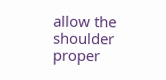allow the shoulder proper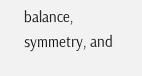balance, symmetry, and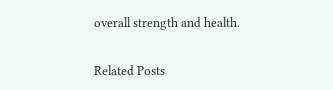overall strength and health.


Related Posts